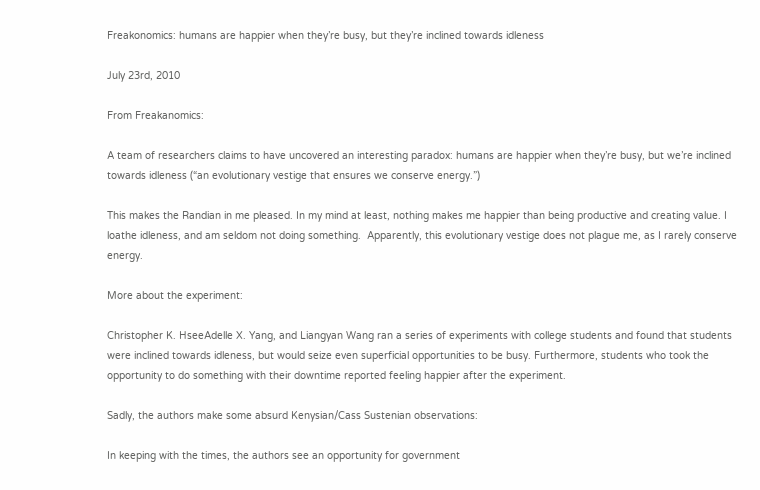Freakonomics: humans are happier when they’re busy, but they’re inclined towards idleness

July 23rd, 2010

From Freakanomics:

A team of researchers claims to have uncovered an interesting paradox: humans are happier when they’re busy, but we’re inclined towards idleness (“an evolutionary vestige that ensures we conserve energy.”)

This makes the Randian in me pleased. In my mind at least, nothing makes me happier than being productive and creating value. I loathe idleness, and am seldom not doing something.  Apparently, this evolutionary vestige does not plague me, as I rarely conserve energy.

More about the experiment:

Christopher K. HseeAdelle X. Yang, and Liangyan Wang ran a series of experiments with college students and found that students were inclined towards idleness, but would seize even superficial opportunities to be busy. Furthermore, students who took the opportunity to do something with their downtime reported feeling happier after the experiment.

Sadly, the authors make some absurd Kenysian/Cass Sustenian observations:

In keeping with the times, the authors see an opportunity for government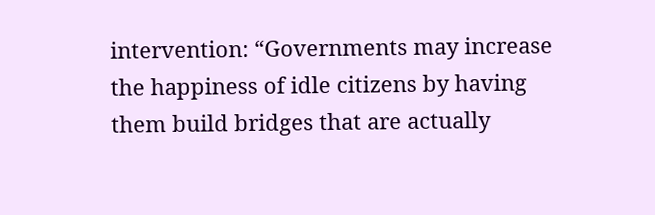intervention: “Governments may increase the happiness of idle citizens by having them build bridges that are actually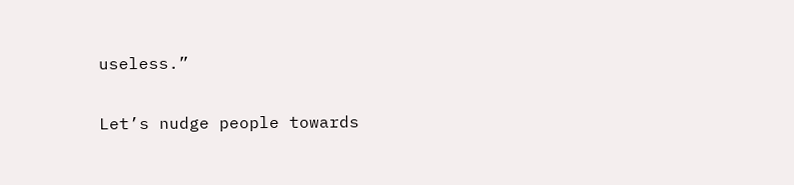useless.”

Let’s nudge people towards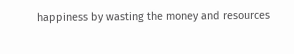happiness by wasting the money and resources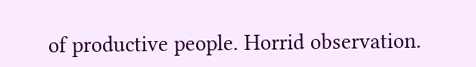of productive people. Horrid observation.